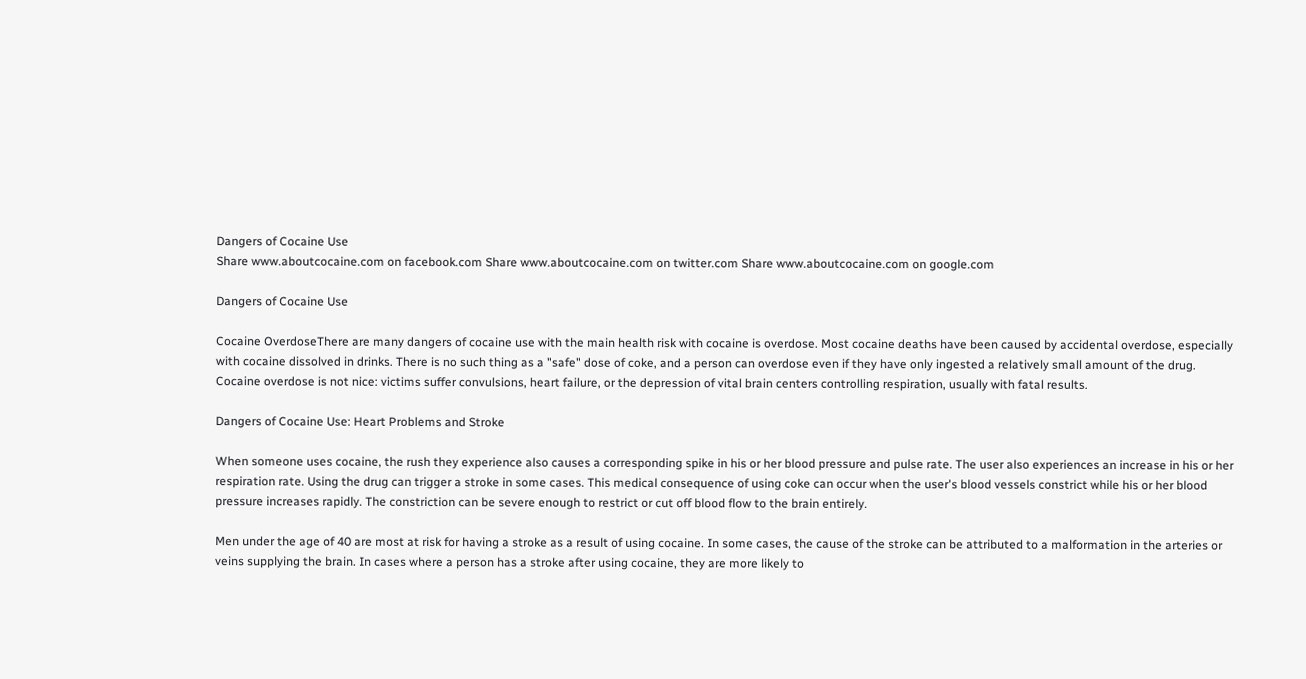Dangers of Cocaine Use
Share www.aboutcocaine.com on facebook.com Share www.aboutcocaine.com on twitter.com Share www.aboutcocaine.com on google.com

Dangers of Cocaine Use

Cocaine OverdoseThere are many dangers of cocaine use with the main health risk with cocaine is overdose. Most cocaine deaths have been caused by accidental overdose, especially with cocaine dissolved in drinks. There is no such thing as a "safe" dose of coke, and a person can overdose even if they have only ingested a relatively small amount of the drug. Cocaine overdose is not nice: victims suffer convulsions, heart failure, or the depression of vital brain centers controlling respiration, usually with fatal results.

Dangers of Cocaine Use: Heart Problems and Stroke

When someone uses cocaine, the rush they experience also causes a corresponding spike in his or her blood pressure and pulse rate. The user also experiences an increase in his or her respiration rate. Using the drug can trigger a stroke in some cases. This medical consequence of using coke can occur when the user's blood vessels constrict while his or her blood pressure increases rapidly. The constriction can be severe enough to restrict or cut off blood flow to the brain entirely.

Men under the age of 40 are most at risk for having a stroke as a result of using cocaine. In some cases, the cause of the stroke can be attributed to a malformation in the arteries or veins supplying the brain. In cases where a person has a stroke after using cocaine, they are more likely to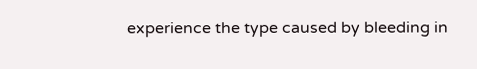experience the type caused by bleeding in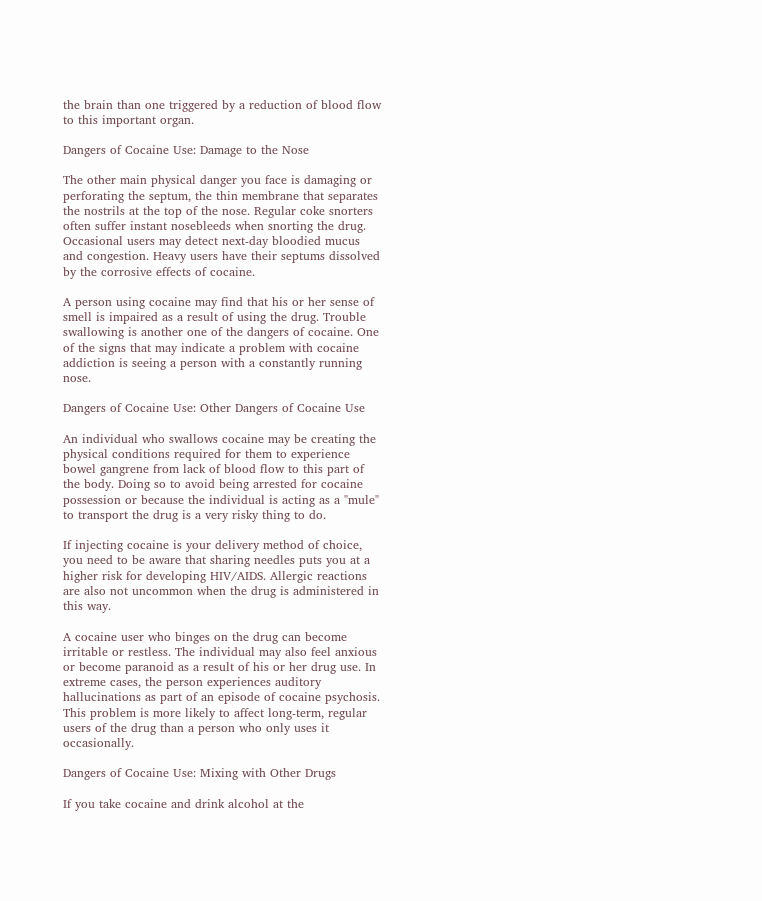the brain than one triggered by a reduction of blood flow to this important organ.

Dangers of Cocaine Use: Damage to the Nose

The other main physical danger you face is damaging or perforating the septum, the thin membrane that separates the nostrils at the top of the nose. Regular coke snorters often suffer instant nosebleeds when snorting the drug. Occasional users may detect next-day bloodied mucus and congestion. Heavy users have their septums dissolved by the corrosive effects of cocaine.

A person using cocaine may find that his or her sense of smell is impaired as a result of using the drug. Trouble swallowing is another one of the dangers of cocaine. One of the signs that may indicate a problem with cocaine addiction is seeing a person with a constantly running nose.

Dangers of Cocaine Use: Other Dangers of Cocaine Use

An individual who swallows cocaine may be creating the physical conditions required for them to experience bowel gangrene from lack of blood flow to this part of the body. Doing so to avoid being arrested for cocaine possession or because the individual is acting as a "mule" to transport the drug is a very risky thing to do.

If injecting cocaine is your delivery method of choice, you need to be aware that sharing needles puts you at a higher risk for developing HIV/AIDS. Allergic reactions are also not uncommon when the drug is administered in this way.

A cocaine user who binges on the drug can become irritable or restless. The individual may also feel anxious or become paranoid as a result of his or her drug use. In extreme cases, the person experiences auditory hallucinations as part of an episode of cocaine psychosis. This problem is more likely to affect long-term, regular users of the drug than a person who only uses it occasionally.

Dangers of Cocaine Use: Mixing with Other Drugs

If you take cocaine and drink alcohol at the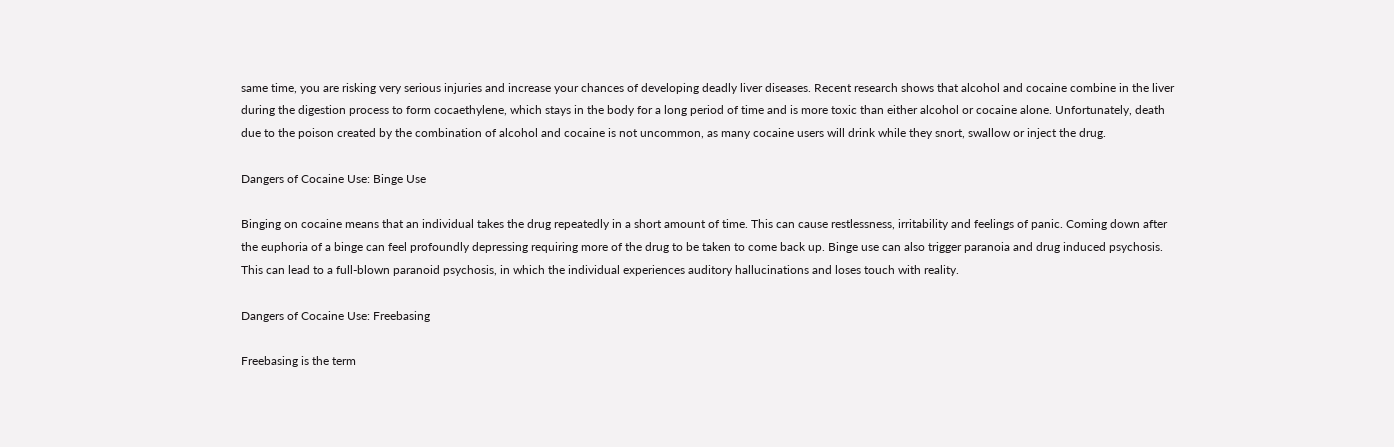same time, you are risking very serious injuries and increase your chances of developing deadly liver diseases. Recent research shows that alcohol and cocaine combine in the liver during the digestion process to form cocaethylene, which stays in the body for a long period of time and is more toxic than either alcohol or cocaine alone. Unfortunately, death due to the poison created by the combination of alcohol and cocaine is not uncommon, as many cocaine users will drink while they snort, swallow or inject the drug.

Dangers of Cocaine Use: Binge Use

Binging on cocaine means that an individual takes the drug repeatedly in a short amount of time. This can cause restlessness, irritability and feelings of panic. Coming down after the euphoria of a binge can feel profoundly depressing requiring more of the drug to be taken to come back up. Binge use can also trigger paranoia and drug induced psychosis. This can lead to a full-blown paranoid psychosis, in which the individual experiences auditory hallucinations and loses touch with reality.

Dangers of Cocaine Use: Freebasing

Freebasing is the term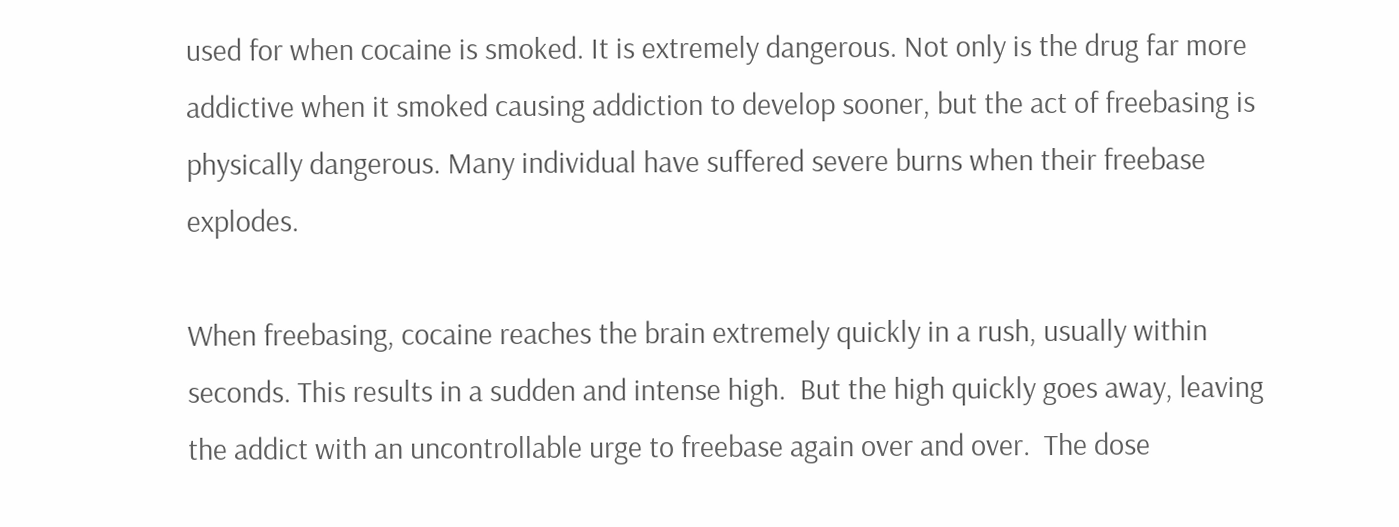used for when cocaine is smoked. It is extremely dangerous. Not only is the drug far more addictive when it smoked causing addiction to develop sooner, but the act of freebasing is physically dangerous. Many individual have suffered severe burns when their freebase explodes.

When freebasing, cocaine reaches the brain extremely quickly in a rush, usually within seconds. This results in a sudden and intense high.  But the high quickly goes away, leaving the addict with an uncontrollable urge to freebase again over and over.  The dose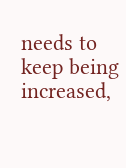needs to keep being increased,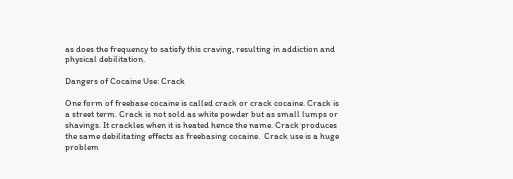as does the frequency to satisfy this craving, resulting in addiction and physical debilitation.

Dangers of Cocaine Use: Crack

One form of freebase cocaine is called crack or crack cocaine. Crack is a street term. Crack is not sold as white powder but as small lumps or shavings. It crackles when it is heated hence the name. Crack produces the same debilitating effects as freebasing cocaine.  Crack use is a huge problem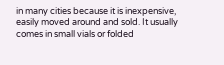in many cities because it is inexpensive, easily moved around and sold. It usually comes in small vials or folded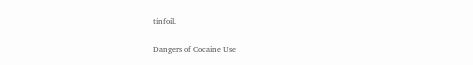tinfoil.

Dangers of Cocaine Use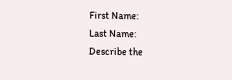First Name:
Last Name:
Describe the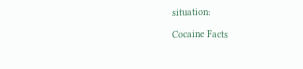situation:

Cocaine Facts